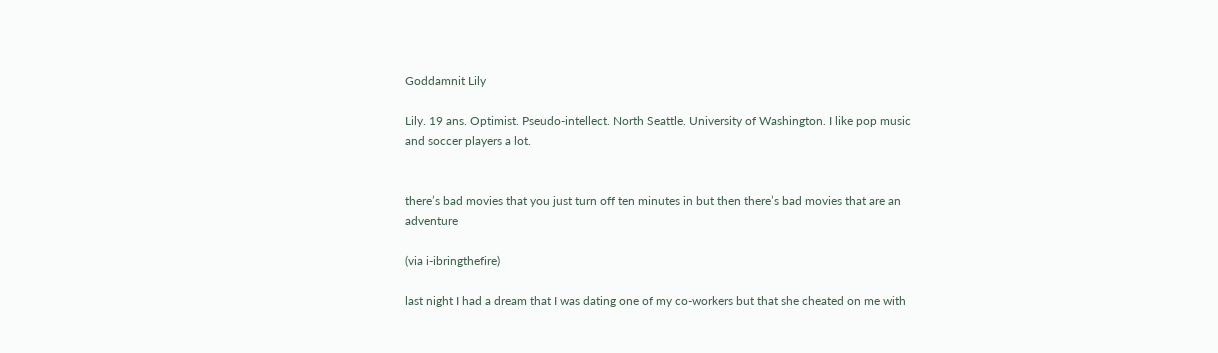Goddamnit Lily

Lily. 19 ans. Optimist. Pseudo-intellect. North Seattle. University of Washington. I like pop music and soccer players a lot.


there’s bad movies that you just turn off ten minutes in but then there’s bad movies that are an adventure

(via i-ibringthefire)

last night I had a dream that I was dating one of my co-workers but that she cheated on me with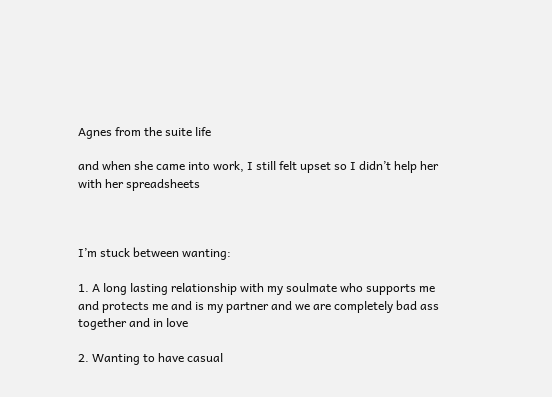Agnes from the suite life

and when she came into work, I still felt upset so I didn’t help her with her spreadsheets



I’m stuck between wanting:

1. A long lasting relationship with my soulmate who supports me and protects me and is my partner and we are completely bad ass together and in love

2. Wanting to have casual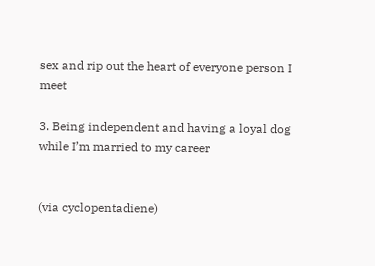sex and rip out the heart of everyone person I meet

3. Being independent and having a loyal dog while I’m married to my career


(via cyclopentadiene)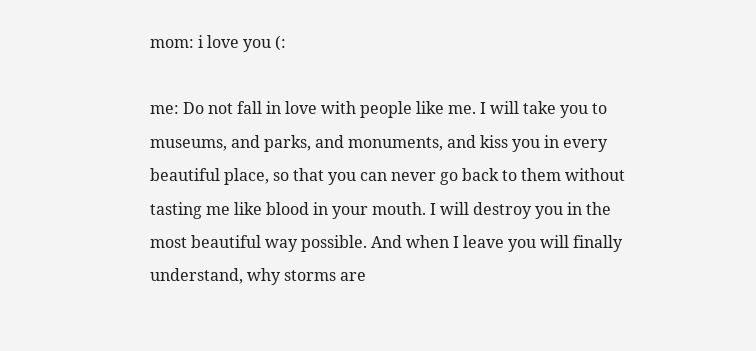mom: i love you (:

me: Do not fall in love with people like me. I will take you to museums, and parks, and monuments, and kiss you in every beautiful place, so that you can never go back to them without tasting me like blood in your mouth. I will destroy you in the most beautiful way possible. And when I leave you will finally understand, why storms are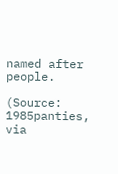named after people.

(Source: 1985panties, via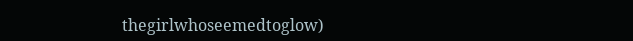thegirlwhoseemedtoglow)